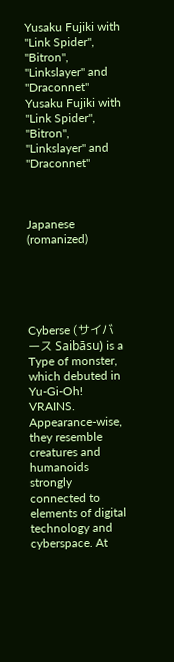Yusaku Fujiki with "Link Spider", "Bitron", "Linkslayer" and "Draconnet"
Yusaku Fujiki with "Link Spider", "Bitron", "Linkslayer" and "Draconnet"



Japanese (romanized)





Cyberse (サイバース Saibāsu) is a Type of monster, which debuted in Yu-Gi-Oh! VRAINS. Appearance-wise, they resemble creatures and humanoids strongly connected to elements of digital technology and cyberspace. At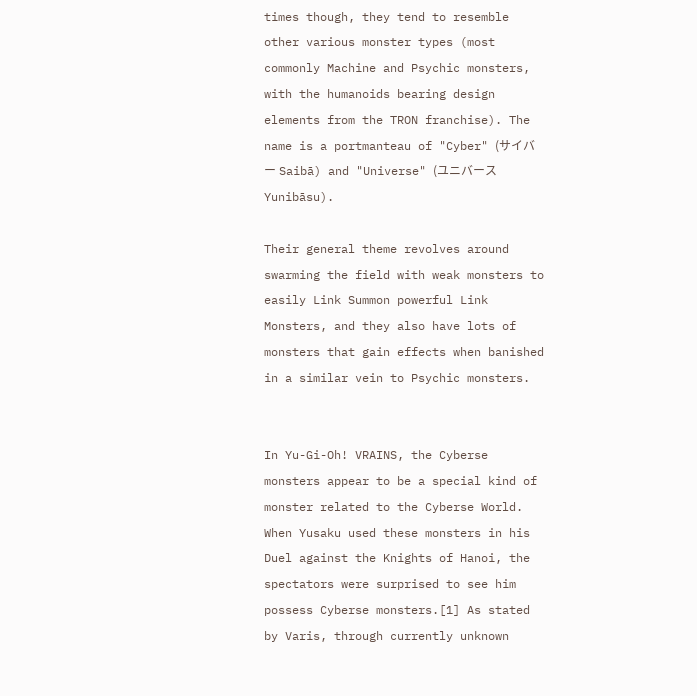times though, they tend to resemble other various monster types (most commonly Machine and Psychic monsters, with the humanoids bearing design elements from the TRON franchise). The name is a portmanteau of "Cyber" (サイバー Saibā) and "Universe" (ユニバース Yunibāsu).

Their general theme revolves around swarming the field with weak monsters to easily Link Summon powerful Link Monsters, and they also have lots of monsters that gain effects when banished in a similar vein to Psychic monsters.


In Yu-Gi-Oh! VRAINS, the Cyberse monsters appear to be a special kind of monster related to the Cyberse World. When Yusaku used these monsters in his Duel against the Knights of Hanoi, the spectators were surprised to see him possess Cyberse monsters.[1] As stated by Varis, through currently unknown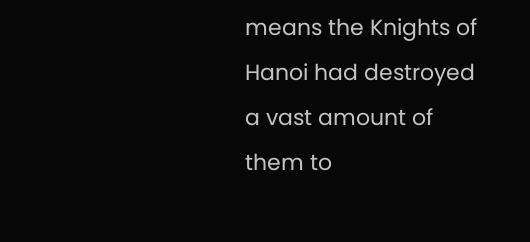means the Knights of Hanoi had destroyed a vast amount of them to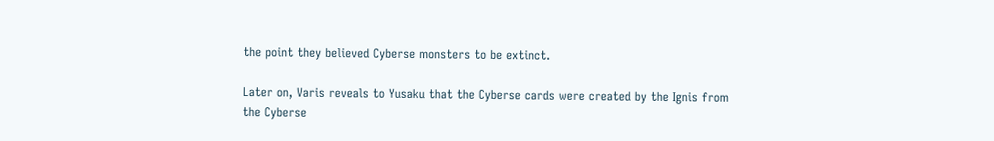the point they believed Cyberse monsters to be extinct.

Later on, Varis reveals to Yusaku that the Cyberse cards were created by the Ignis from the Cyberse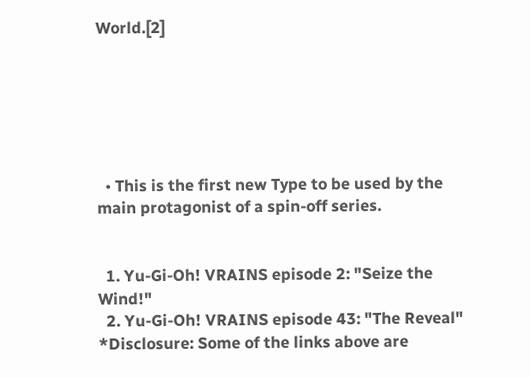World.[2]






  • This is the first new Type to be used by the main protagonist of a spin-off series.


  1. Yu-Gi-Oh! VRAINS episode 2: "Seize the Wind!"
  2. Yu-Gi-Oh! VRAINS episode 43: "The Reveal"
*Disclosure: Some of the links above are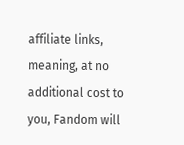affiliate links, meaning, at no additional cost to you, Fandom will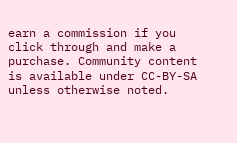earn a commission if you click through and make a purchase. Community content is available under CC-BY-SA unless otherwise noted.